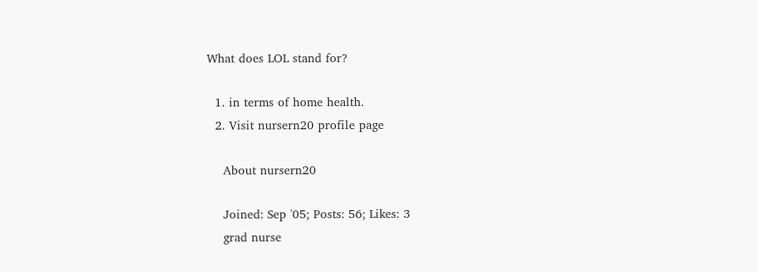What does LOL stand for?

  1. in terms of home health.
  2. Visit nursern20 profile page

    About nursern20

    Joined: Sep '05; Posts: 56; Likes: 3
    grad nurse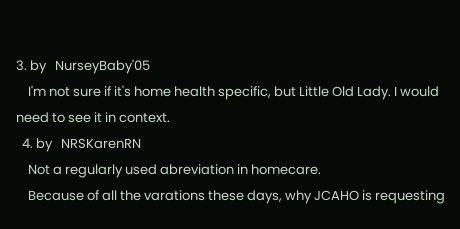3. by   NurseyBaby'05
    I'm not sure if it's home health specific, but Little Old Lady. I would need to see it in context.
  4. by   NRSKarenRN
    Not a regularly used abreviation in homecare.
    Because of all the varations these days, why JCAHO is requesting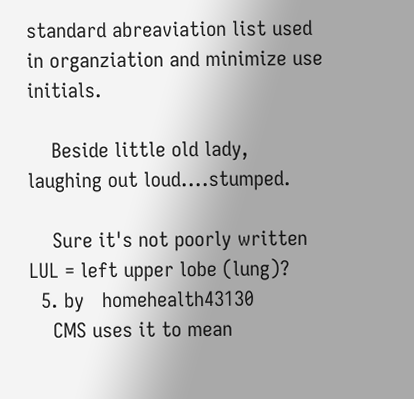standard abreaviation list used in organziation and minimize use initials.

    Beside little old lady, laughing out loud....stumped.

    Sure it's not poorly written LUL = left upper lobe (lung)?
  5. by   homehealth43130
    CMS uses it to mean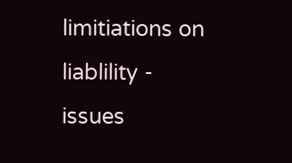limitiations on liablility - issues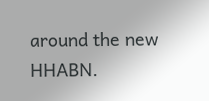around the new HHABN.